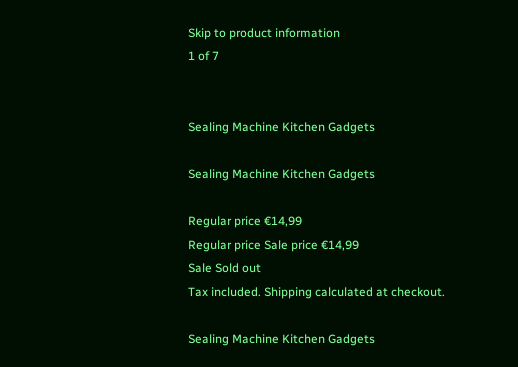Skip to product information
1 of 7


Sealing Machine Kitchen Gadgets

Sealing Machine Kitchen Gadgets

Regular price €14,99
Regular price Sale price €14,99
Sale Sold out
Tax included. Shipping calculated at checkout.

Sealing Machine Kitchen Gadgets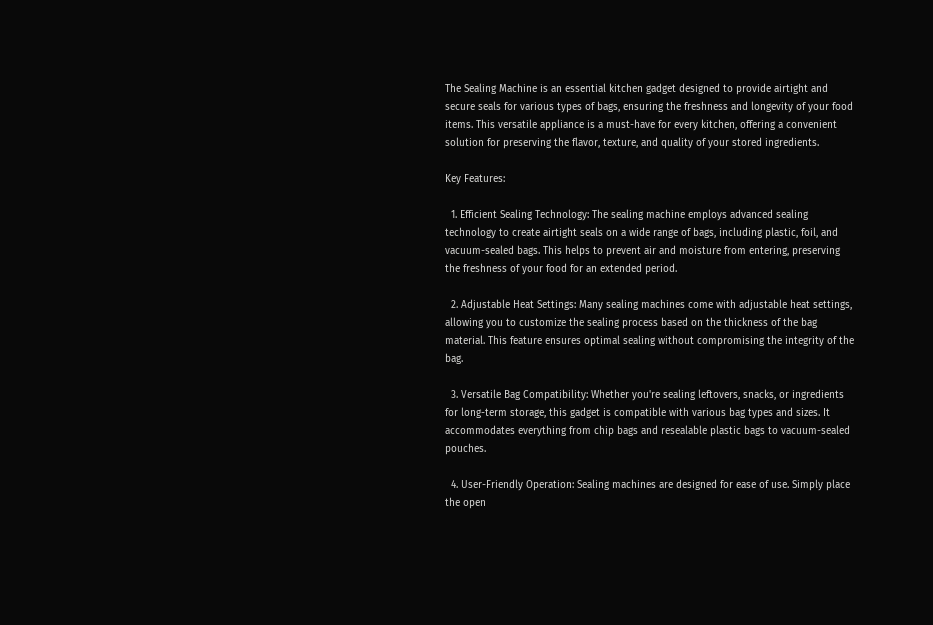The Sealing Machine is an essential kitchen gadget designed to provide airtight and secure seals for various types of bags, ensuring the freshness and longevity of your food items. This versatile appliance is a must-have for every kitchen, offering a convenient solution for preserving the flavor, texture, and quality of your stored ingredients.

Key Features:

  1. Efficient Sealing Technology: The sealing machine employs advanced sealing technology to create airtight seals on a wide range of bags, including plastic, foil, and vacuum-sealed bags. This helps to prevent air and moisture from entering, preserving the freshness of your food for an extended period.

  2. Adjustable Heat Settings: Many sealing machines come with adjustable heat settings, allowing you to customize the sealing process based on the thickness of the bag material. This feature ensures optimal sealing without compromising the integrity of the bag.

  3. Versatile Bag Compatibility: Whether you're sealing leftovers, snacks, or ingredients for long-term storage, this gadget is compatible with various bag types and sizes. It accommodates everything from chip bags and resealable plastic bags to vacuum-sealed pouches.

  4. User-Friendly Operation: Sealing machines are designed for ease of use. Simply place the open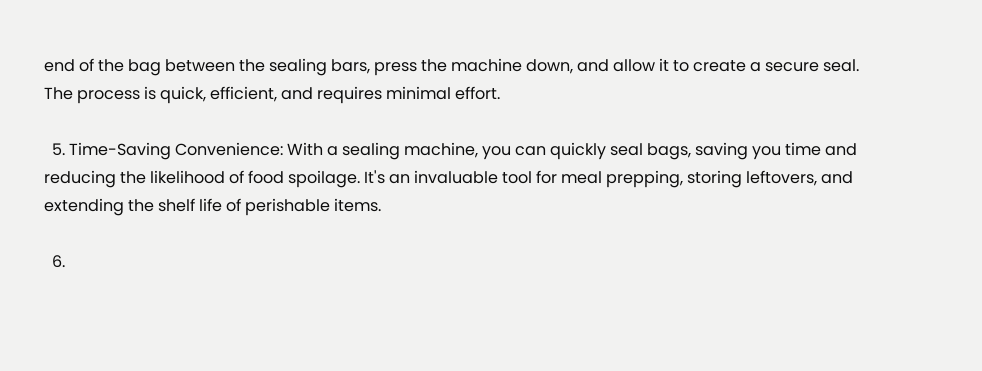end of the bag between the sealing bars, press the machine down, and allow it to create a secure seal. The process is quick, efficient, and requires minimal effort.

  5. Time-Saving Convenience: With a sealing machine, you can quickly seal bags, saving you time and reducing the likelihood of food spoilage. It's an invaluable tool for meal prepping, storing leftovers, and extending the shelf life of perishable items.

  6.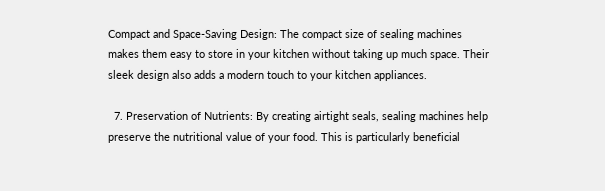Compact and Space-Saving Design: The compact size of sealing machines makes them easy to store in your kitchen without taking up much space. Their sleek design also adds a modern touch to your kitchen appliances.

  7. Preservation of Nutrients: By creating airtight seals, sealing machines help preserve the nutritional value of your food. This is particularly beneficial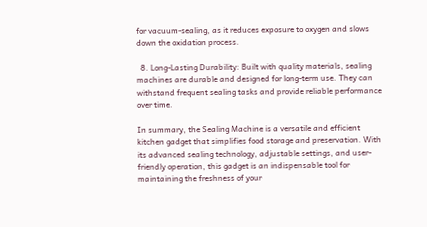for vacuum-sealing, as it reduces exposure to oxygen and slows down the oxidation process.

  8. Long-Lasting Durability: Built with quality materials, sealing machines are durable and designed for long-term use. They can withstand frequent sealing tasks and provide reliable performance over time.

In summary, the Sealing Machine is a versatile and efficient kitchen gadget that simplifies food storage and preservation. With its advanced sealing technology, adjustable settings, and user-friendly operation, this gadget is an indispensable tool for maintaining the freshness of your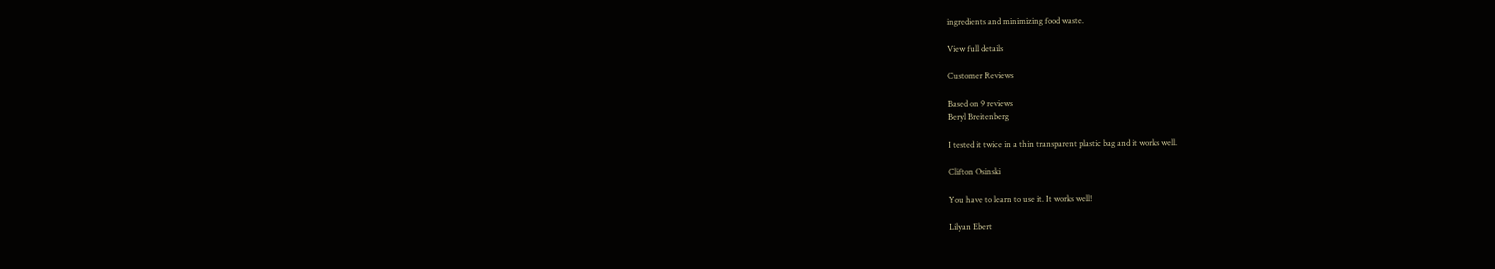ingredients and minimizing food waste.

View full details

Customer Reviews

Based on 9 reviews
Beryl Breitenberg

I tested it twice in a thin transparent plastic bag and it works well.

Clifton Osinski

You have to learn to use it. It works well!

Lilyan Ebert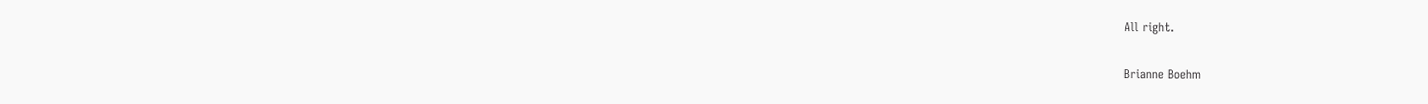All right.

Brianne Boehm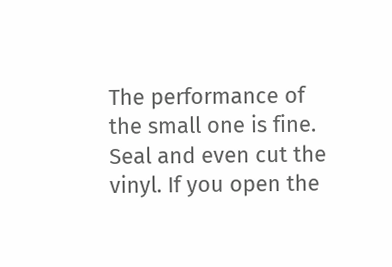The performance of the small one is fine. Seal and even cut the vinyl. If you open the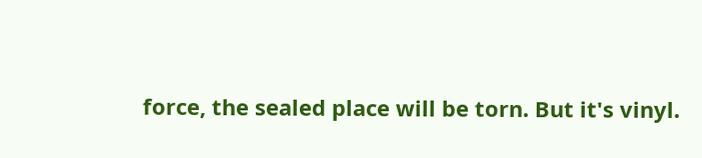force, the sealed place will be torn. But it's vinyl.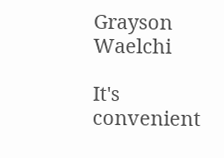Grayson Waelchi

It's convenient